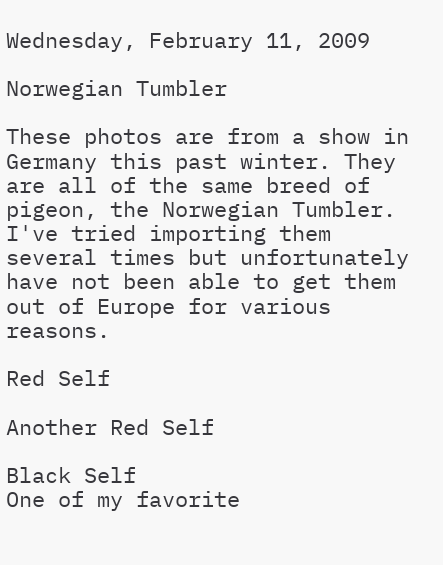Wednesday, February 11, 2009

Norwegian Tumbler

These photos are from a show in Germany this past winter. They are all of the same breed of pigeon, the Norwegian Tumbler. I've tried importing them several times but unfortunately have not been able to get them out of Europe for various reasons.

Red Self

Another Red Self

Black Self
One of my favorite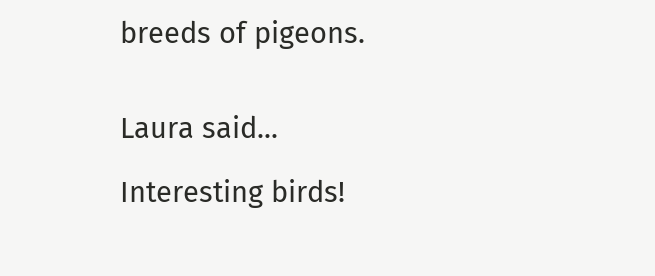breeds of pigeons.


Laura said...

Interesting birds!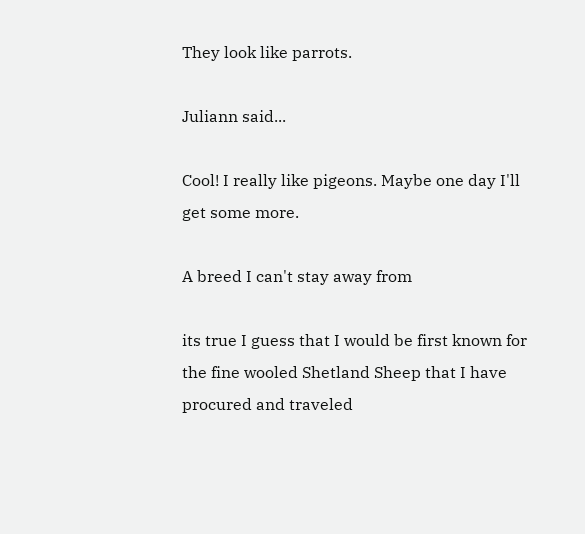They look like parrots.

Juliann said...

Cool! I really like pigeons. Maybe one day I'll get some more.

A breed I can't stay away from

its true I guess that I would be first known for the fine wooled Shetland Sheep that I have procured and traveled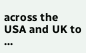across the USA and UK to ...